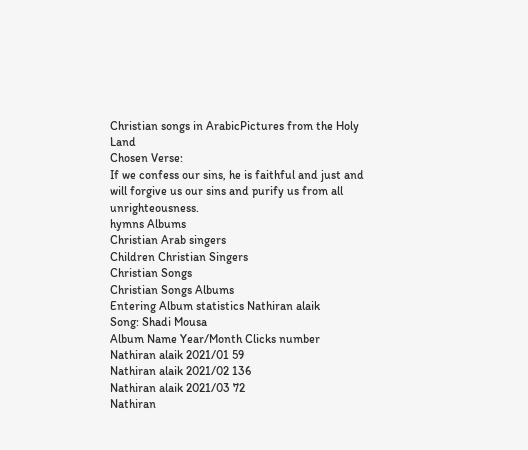Christian songs in ArabicPictures from the Holy Land
Chosen Verse:
If we confess our sins, he is faithful and just and will forgive us our sins and purify us from all unrighteousness.
hymns Albums
Christian Arab singers
Children Christian Singers
Christian Songs
Christian Songs Albums
Entering Album statistics Nathiran alaik
Song: Shadi Mousa
Album Name Year/Month Clicks number
Nathiran alaik 2021/01 59
Nathiran alaik 2021/02 136
Nathiran alaik 2021/03 72
Nathiran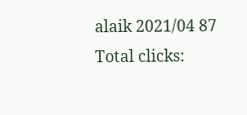alaik 2021/04 87
Total clicks: